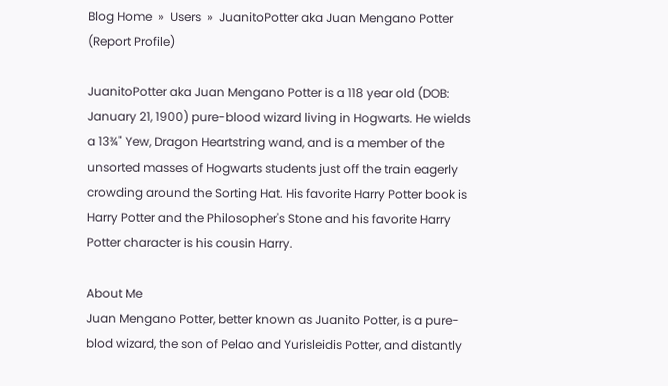Blog Home  »  Users  »  JuanitoPotter aka Juan Mengano Potter (Report Profile)

JuanitoPotter aka Juan Mengano Potter is a 118 year old (DOB: January 21, 1900) pure-blood wizard living in Hogwarts. He wields a 13¾" Yew, Dragon Heartstring wand, and is a member of the unsorted masses of Hogwarts students just off the train eagerly crowding around the Sorting Hat. His favorite Harry Potter book is Harry Potter and the Philosopher's Stone and his favorite Harry Potter character is his cousin Harry.

About Me
Juan Mengano Potter, better known as Juanito Potter, is a pure-blod wizard, the son of Pelao and Yurisleidis Potter, and distantly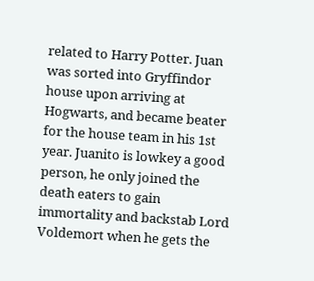related to Harry Potter. Juan was sorted into Gryffindor house upon arriving at Hogwarts, and became beater for the house team in his 1st year. Juanito is lowkey a good person, he only joined the death eaters to gain immortality and backstab Lord Voldemort when he gets the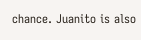chance. Juanito is also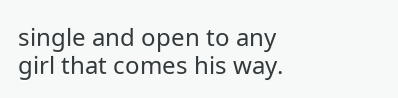single and open to any girl that comes his way.